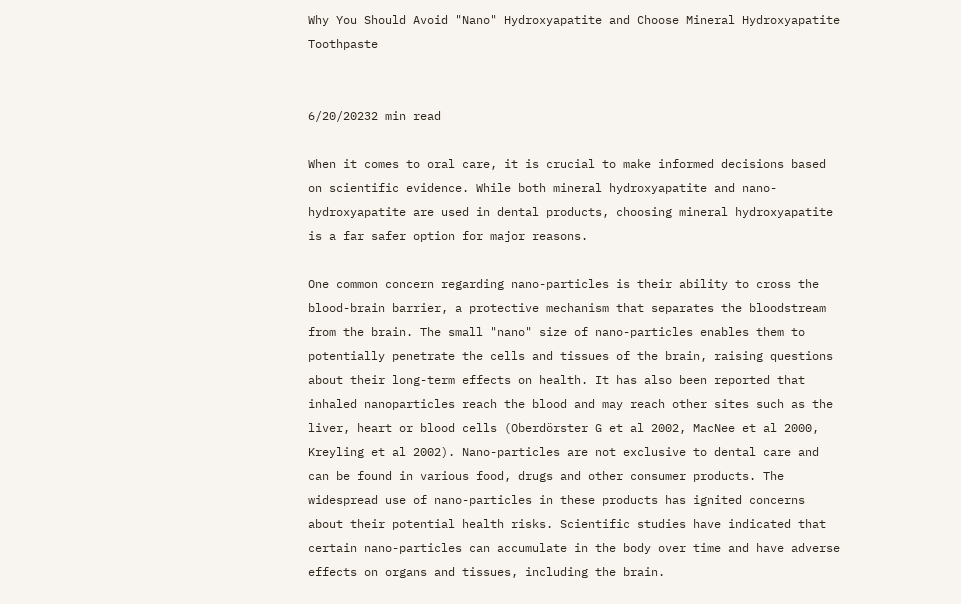Why You Should Avoid "Nano" Hydroxyapatite and Choose Mineral Hydroxyapatite Toothpaste


6/20/20232 min read

When it comes to oral care, it is crucial to make informed decisions based on scientific evidence. While both mineral hydroxyapatite and nano-hydroxyapatite are used in dental products, choosing mineral hydroxyapatite is a far safer option for major reasons.

One common concern regarding nano-particles is their ability to cross the blood-brain barrier, a protective mechanism that separates the bloodstream from the brain. The small "nano" size of nano-particles enables them to potentially penetrate the cells and tissues of the brain, raising questions about their long-term effects on health. It has also been reported that inhaled nanoparticles reach the blood and may reach other sites such as the liver, heart or blood cells (Oberdörster G et al 2002, MacNee et al 2000, Kreyling et al 2002). Nano-particles are not exclusive to dental care and can be found in various food, drugs and other consumer products. The widespread use of nano-particles in these products has ignited concerns about their potential health risks. Scientific studies have indicated that certain nano-particles can accumulate in the body over time and have adverse effects on organs and tissues, including the brain.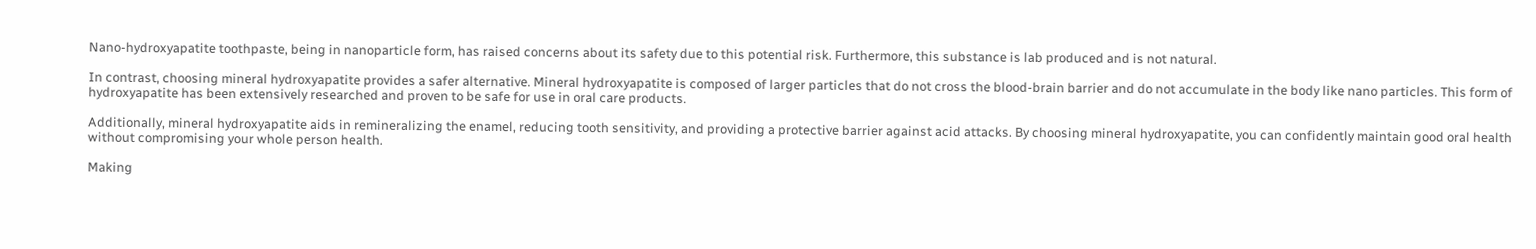Nano-hydroxyapatite toothpaste, being in nanoparticle form, has raised concerns about its safety due to this potential risk. Furthermore, this substance is lab produced and is not natural.

In contrast, choosing mineral hydroxyapatite provides a safer alternative. Mineral hydroxyapatite is composed of larger particles that do not cross the blood-brain barrier and do not accumulate in the body like nano particles. This form of hydroxyapatite has been extensively researched and proven to be safe for use in oral care products.

Additionally, mineral hydroxyapatite aids in remineralizing the enamel, reducing tooth sensitivity, and providing a protective barrier against acid attacks. By choosing mineral hydroxyapatite, you can confidently maintain good oral health without compromising your whole person health.

Making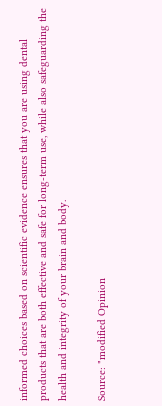informed choices based on scientific evidence ensures that you are using dental products that are both effective and safe for long-term use, while also safeguarding the health and integrity of your brain and body.

Source: "modified Opinion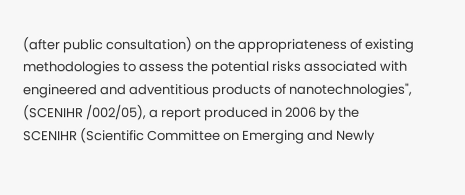(after public consultation) on the appropriateness of existing methodologies to assess the potential risks associated with engineered and adventitious products of nanotechnologies", (SCENIHR /002/05), a report produced in 2006 by the SCENIHR (Scientific Committee on Emerging and Newly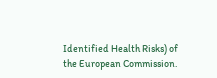Identified Health Risks) of the European Commission.